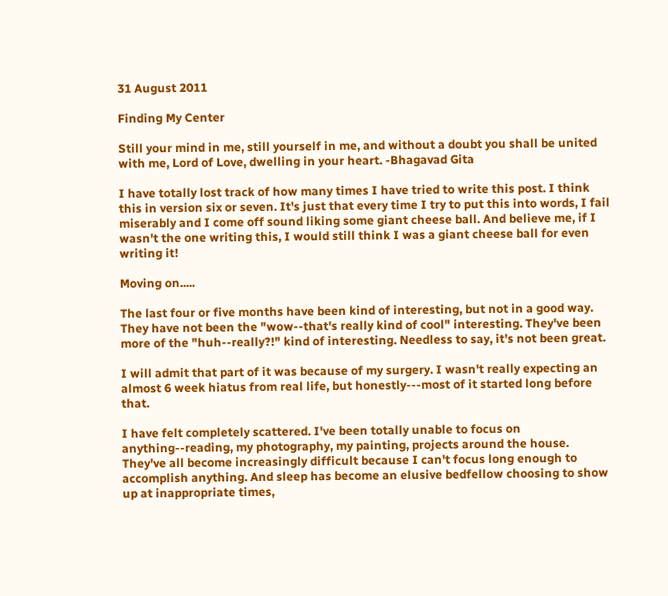31 August 2011

Finding My Center

Still your mind in me, still yourself in me, and without a doubt you shall be united with me, Lord of Love, dwelling in your heart. -Bhagavad Gita

I have totally lost track of how many times I have tried to write this post. I think this in version six or seven. It's just that every time I try to put this into words, I fail miserably and I come off sound liking some giant cheese ball. And believe me, if I wasn't the one writing this, I would still think I was a giant cheese ball for even writing it!

Moving on.....

The last four or five months have been kind of interesting, but not in a good way. They have not been the "wow--that's really kind of cool" interesting. They've been more of the "huh--really?!" kind of interesting. Needless to say, it's not been great.

I will admit that part of it was because of my surgery. I wasn't really expecting an almost 6 week hiatus from real life, but honestly---most of it started long before that.

I have felt completely scattered. I've been totally unable to focus on anything--reading, my photography, my painting, projects around the house. They've all become increasingly difficult because I can't focus long enough to accomplish anything. And sleep has become an elusive bedfellow choosing to show up at inappropriate times,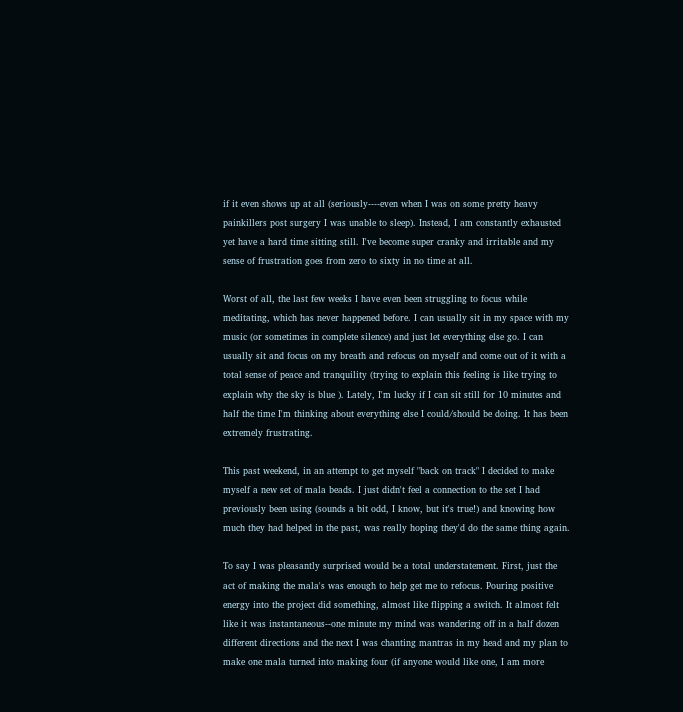if it even shows up at all (seriously----even when I was on some pretty heavy painkillers post surgery I was unable to sleep). Instead, I am constantly exhausted yet have a hard time sitting still. I've become super cranky and irritable and my sense of frustration goes from zero to sixty in no time at all.

Worst of all, the last few weeks I have even been struggling to focus while meditating, which has never happened before. I can usually sit in my space with my music (or sometimes in complete silence) and just let everything else go. I can usually sit and focus on my breath and refocus on myself and come out of it with a total sense of peace and tranquility (trying to explain this feeling is like trying to explain why the sky is blue ). Lately, I'm lucky if I can sit still for 10 minutes and half the time I'm thinking about everything else I could/should be doing. It has been extremely frustrating.

This past weekend, in an attempt to get myself "back on track" I decided to make myself a new set of mala beads. I just didn't feel a connection to the set I had previously been using (sounds a bit odd, I know, but it's true!) and knowing how much they had helped in the past, was really hoping they'd do the same thing again.

To say I was pleasantly surprised would be a total understatement. First, just the act of making the mala's was enough to help get me to refocus. Pouring positive energy into the project did something, almost like flipping a switch. It almost felt like it was instantaneous--one minute my mind was wandering off in a half dozen different directions and the next I was chanting mantras in my head and my plan to make one mala turned into making four (if anyone would like one, I am more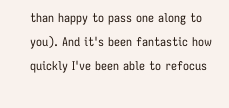than happy to pass one along to you). And it's been fantastic how quickly I've been able to refocus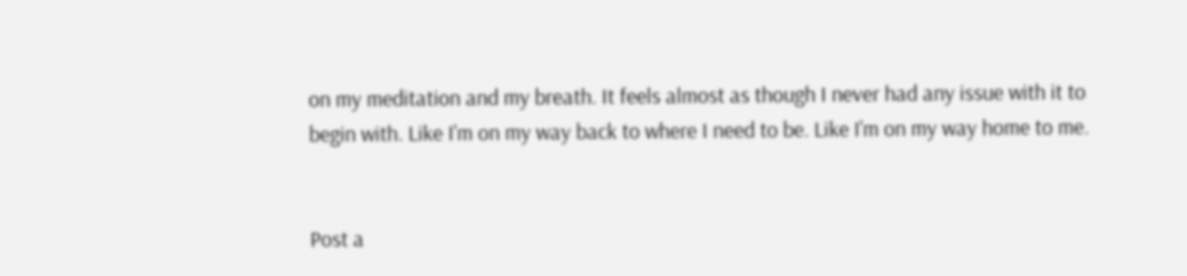on my meditation and my breath. It feels almost as though I never had any issue with it to begin with. Like I'm on my way back to where I need to be. Like I'm on my way home to me.


Post a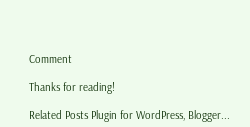Comment

Thanks for reading!

Related Posts Plugin for WordPress, Blogger...